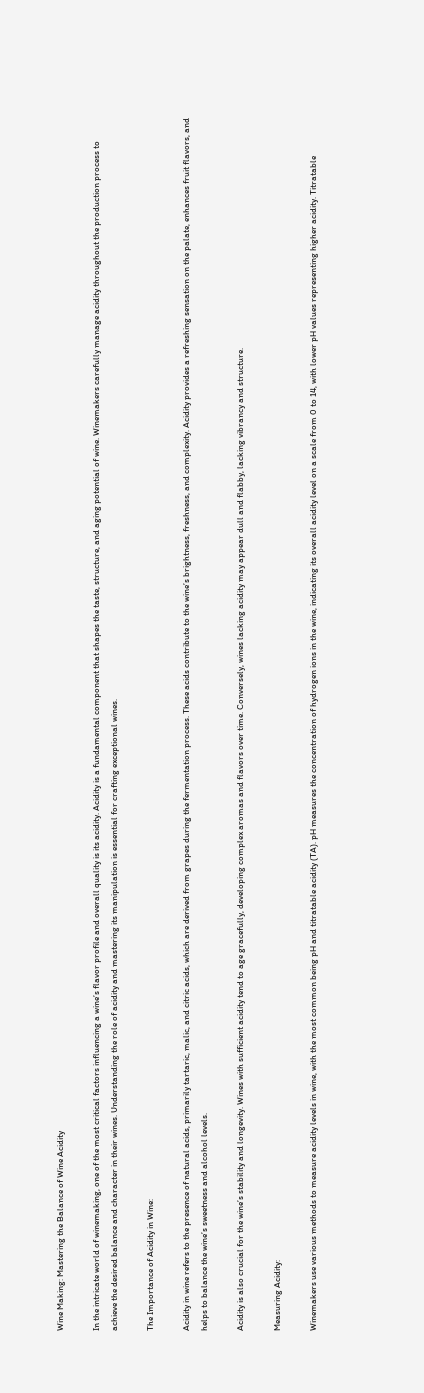Wine Making: Mastering the Balance of Wine Acidity

In the intricate world of winemaking, one of the most critical factors influencing a wine’s flavor profile and overall quality is its acidity. Acidity is a fundamental component that shapes the taste, structure, and aging potential of wine. Winemakers carefully manage acidity throughout the production process to achieve the desired balance and character in their wines. Understanding the role of acidity and mastering its manipulation is essential for crafting exceptional wines.

The Importance of Acidity in Wine:

Acidity in wine refers to the presence of natural acids, primarily tartaric, malic, and citric acids, which are derived from grapes during the fermentation process. These acids contribute to the wine’s brightness, freshness, and complexity. Acidity provides a refreshing sensation on the palate, enhances fruit flavors, and helps to balance the wine’s sweetness and alcohol levels.

Acidity is also crucial for the wine’s stability and longevity. Wines with sufficient acidity tend to age gracefully, developing complex aromas and flavors over time. Conversely, wines lacking acidity may appear dull and flabby, lacking vibrancy and structure.

Measuring Acidity:

Winemakers use various methods to measure acidity levels in wine, with the most common being pH and titratable acidity (TA). pH measures the concentration of hydrogen ions in the wine, indicating its overall acidity level on a scale from 0 to 14, with lower pH values representing higher acidity. Titratable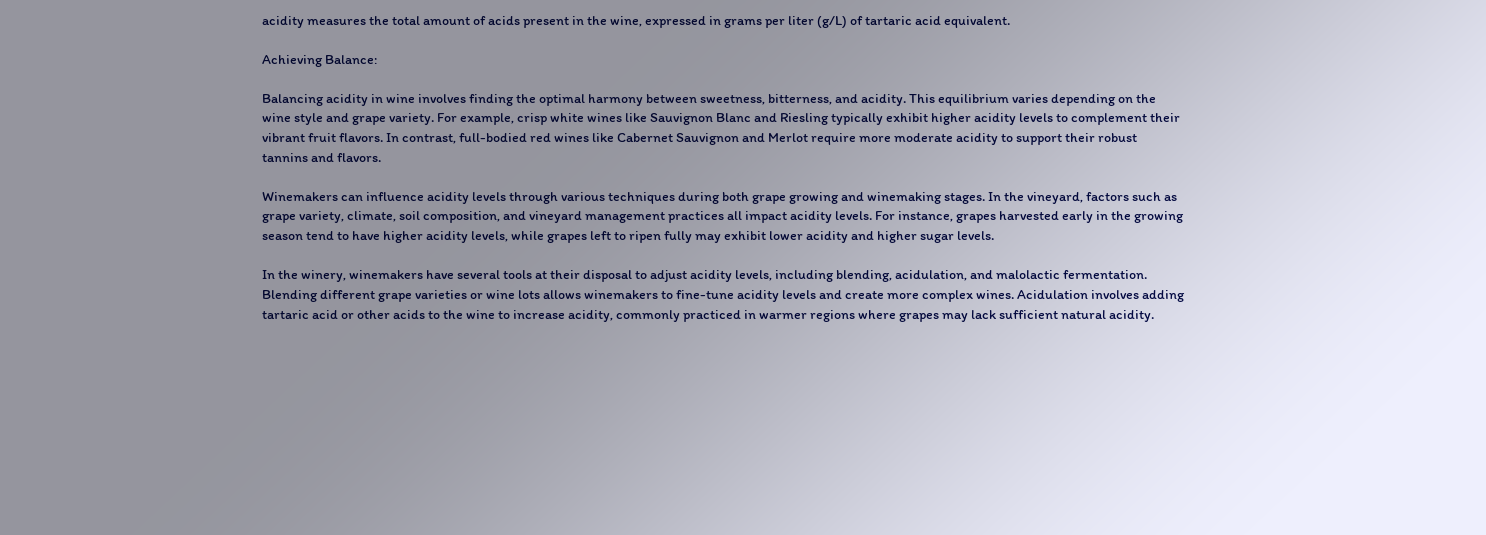acidity measures the total amount of acids present in the wine, expressed in grams per liter (g/L) of tartaric acid equivalent.

Achieving Balance:

Balancing acidity in wine involves finding the optimal harmony between sweetness, bitterness, and acidity. This equilibrium varies depending on the wine style and grape variety. For example, crisp white wines like Sauvignon Blanc and Riesling typically exhibit higher acidity levels to complement their vibrant fruit flavors. In contrast, full-bodied red wines like Cabernet Sauvignon and Merlot require more moderate acidity to support their robust tannins and flavors.

Winemakers can influence acidity levels through various techniques during both grape growing and winemaking stages. In the vineyard, factors such as grape variety, climate, soil composition, and vineyard management practices all impact acidity levels. For instance, grapes harvested early in the growing season tend to have higher acidity levels, while grapes left to ripen fully may exhibit lower acidity and higher sugar levels.

In the winery, winemakers have several tools at their disposal to adjust acidity levels, including blending, acidulation, and malolactic fermentation. Blending different grape varieties or wine lots allows winemakers to fine-tune acidity levels and create more complex wines. Acidulation involves adding tartaric acid or other acids to the wine to increase acidity, commonly practiced in warmer regions where grapes may lack sufficient natural acidity.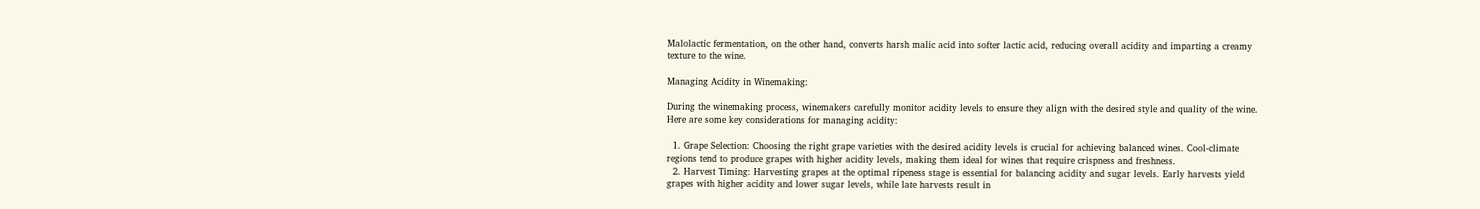Malolactic fermentation, on the other hand, converts harsh malic acid into softer lactic acid, reducing overall acidity and imparting a creamy texture to the wine.

Managing Acidity in Winemaking:

During the winemaking process, winemakers carefully monitor acidity levels to ensure they align with the desired style and quality of the wine. Here are some key considerations for managing acidity:

  1. Grape Selection: Choosing the right grape varieties with the desired acidity levels is crucial for achieving balanced wines. Cool-climate regions tend to produce grapes with higher acidity levels, making them ideal for wines that require crispness and freshness.
  2. Harvest Timing: Harvesting grapes at the optimal ripeness stage is essential for balancing acidity and sugar levels. Early harvests yield grapes with higher acidity and lower sugar levels, while late harvests result in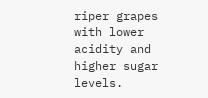riper grapes with lower acidity and higher sugar levels.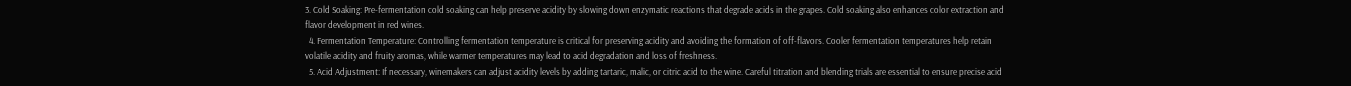3. Cold Soaking: Pre-fermentation cold soaking can help preserve acidity by slowing down enzymatic reactions that degrade acids in the grapes. Cold soaking also enhances color extraction and flavor development in red wines.
  4. Fermentation Temperature: Controlling fermentation temperature is critical for preserving acidity and avoiding the formation of off-flavors. Cooler fermentation temperatures help retain volatile acidity and fruity aromas, while warmer temperatures may lead to acid degradation and loss of freshness.
  5. Acid Adjustment: If necessary, winemakers can adjust acidity levels by adding tartaric, malic, or citric acid to the wine. Careful titration and blending trials are essential to ensure precise acid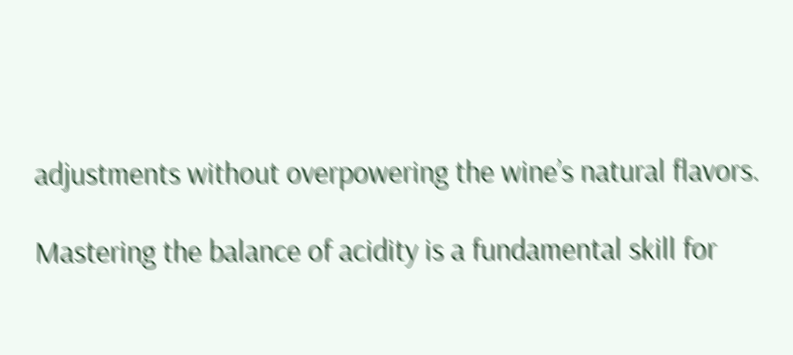adjustments without overpowering the wine’s natural flavors.

Mastering the balance of acidity is a fundamental skill for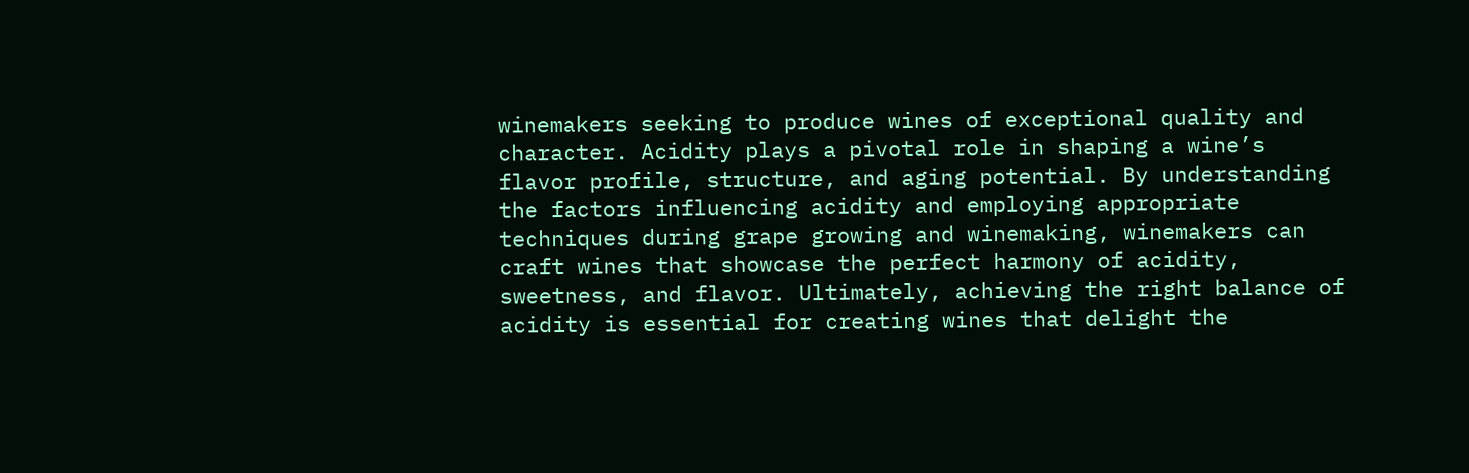winemakers seeking to produce wines of exceptional quality and character. Acidity plays a pivotal role in shaping a wine’s flavor profile, structure, and aging potential. By understanding the factors influencing acidity and employing appropriate techniques during grape growing and winemaking, winemakers can craft wines that showcase the perfect harmony of acidity, sweetness, and flavor. Ultimately, achieving the right balance of acidity is essential for creating wines that delight the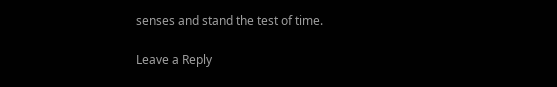senses and stand the test of time.

Leave a Reply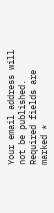Your email address will not be published. Required fields are marked *